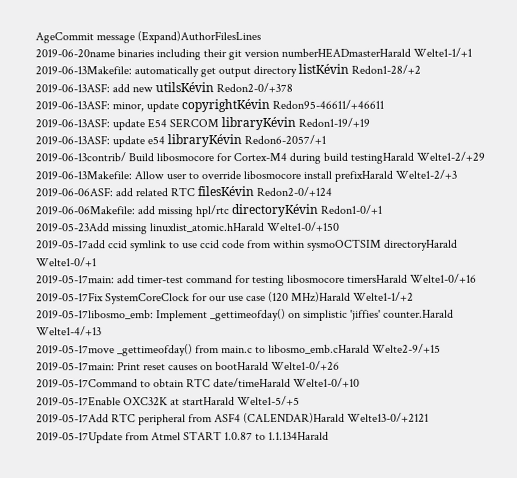AgeCommit message (Expand)AuthorFilesLines
2019-06-20name binaries including their git version numberHEADmasterHarald Welte1-1/+1
2019-06-13Makefile: automatically get output directory listKévin Redon1-28/+2
2019-06-13ASF: add new utilsKévin Redon2-0/+378
2019-06-13ASF: minor, update copyrightKévin Redon95-46611/+46611
2019-06-13ASF: update E54 SERCOM libraryKévin Redon1-19/+19
2019-06-13ASF: update e54 libraryKévin Redon6-2057/+1
2019-06-13contrib/ Build libosmocore for Cortex-M4 during build testingHarald Welte1-2/+29
2019-06-13Makefile: Allow user to override libosmocore install prefixHarald Welte1-2/+3
2019-06-06ASF: add related RTC filesKévin Redon2-0/+124
2019-06-06Makefile: add missing hpl/rtc directoryKévin Redon1-0/+1
2019-05-23Add missing linuxlist_atomic.hHarald Welte1-0/+150
2019-05-17add ccid symlink to use ccid code from within sysmoOCTSIM directoryHarald Welte1-0/+1
2019-05-17main: add timer-test command for testing libosmocore timersHarald Welte1-0/+16
2019-05-17Fix SystemCoreClock for our use case (120 MHz)Harald Welte1-1/+2
2019-05-17libosmo_emb: Implement _gettimeofday() on simplistic 'jiffies' counter.Harald Welte1-4/+13
2019-05-17move _gettimeofday() from main.c to libosmo_emb.cHarald Welte2-9/+15
2019-05-17main: Print reset causes on bootHarald Welte1-0/+26
2019-05-17Command to obtain RTC date/timeHarald Welte1-0/+10
2019-05-17Enable OXC32K at startHarald Welte1-5/+5
2019-05-17Add RTC peripheral from ASF4 (CALENDAR)Harald Welte13-0/+2121
2019-05-17Update from Atmel START 1.0.87 to 1.1.134Harald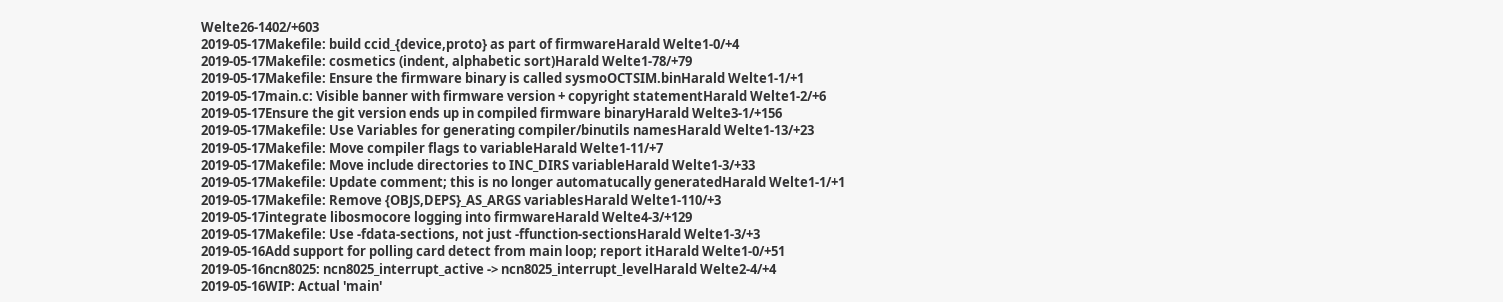Welte26-1402/+603
2019-05-17Makefile: build ccid_{device,proto} as part of firmwareHarald Welte1-0/+4
2019-05-17Makefile: cosmetics (indent, alphabetic sort)Harald Welte1-78/+79
2019-05-17Makefile: Ensure the firmware binary is called sysmoOCTSIM.binHarald Welte1-1/+1
2019-05-17main.c: Visible banner with firmware version + copyright statementHarald Welte1-2/+6
2019-05-17Ensure the git version ends up in compiled firmware binaryHarald Welte3-1/+156
2019-05-17Makefile: Use Variables for generating compiler/binutils namesHarald Welte1-13/+23
2019-05-17Makefile: Move compiler flags to variableHarald Welte1-11/+7
2019-05-17Makefile: Move include directories to INC_DIRS variableHarald Welte1-3/+33
2019-05-17Makefile: Update comment; this is no longer automatucally generatedHarald Welte1-1/+1
2019-05-17Makefile: Remove {OBJS,DEPS}_AS_ARGS variablesHarald Welte1-110/+3
2019-05-17integrate libosmocore logging into firmwareHarald Welte4-3/+129
2019-05-17Makefile: Use -fdata-sections, not just -ffunction-sectionsHarald Welte1-3/+3
2019-05-16Add support for polling card detect from main loop; report itHarald Welte1-0/+51
2019-05-16ncn8025: ncn8025_interrupt_active -> ncn8025_interrupt_levelHarald Welte2-4/+4
2019-05-16WIP: Actual 'main'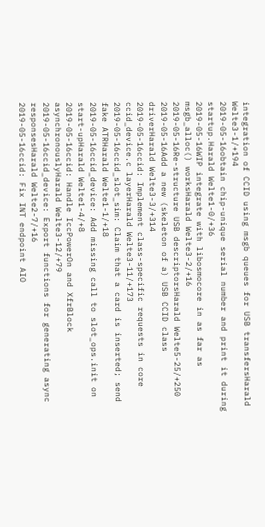integration of CCID using msgb queues for USB transfersHarald Welte3-1/+194
2019-05-16obtain chip-unique serial number and print it during startup.Harald Welte1-0/+36
2019-05-16WIP integrate with libosmocore in as far as msgb_alloc() worksHarald Welte3-2/+16
2019-05-16Re-structure USB descriptorsHarald Welte5-25/+250
2019-05-16Add a new (skeleton of a) USB CCID class driverHarald Welte3-3/+314
2019-05-16ccid: Implement class-specific requests in core ccid_device.c layerHarald Welte3-11/+173
2019-05-16ccid_slot_sim: Claim that a card is inserted; send fake ATRHarald Welte1-1/+18
2019-05-16ccid_device: Add missing call to slot_ops.init on start-upHarald Welte1-4/+8
2019-05-16ccid: Handle IccPowerOn and XfrBlock asynchronouslyHarald Welte3-12/+79
2019-05-16ccid_device: Export functions for generating async responsesHarald Welte2-7/+16
2019-05-16ccid: Fix INT endpoint AIO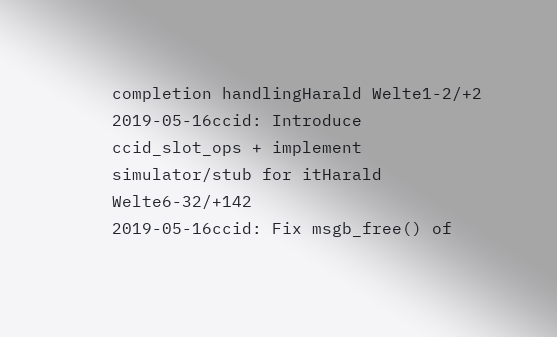completion handlingHarald Welte1-2/+2
2019-05-16ccid: Introduce ccid_slot_ops + implement simulator/stub for itHarald Welte6-32/+142
2019-05-16ccid: Fix msgb_free() of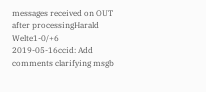messages received on OUT after processingHarald Welte1-0/+6
2019-05-16ccid: Add comments clarifying msgb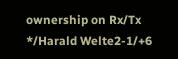ownership on Rx/Tx */Harald Welte2-1/+6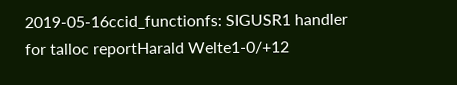2019-05-16ccid_functionfs: SIGUSR1 handler for talloc reportHarald Welte1-0/+12